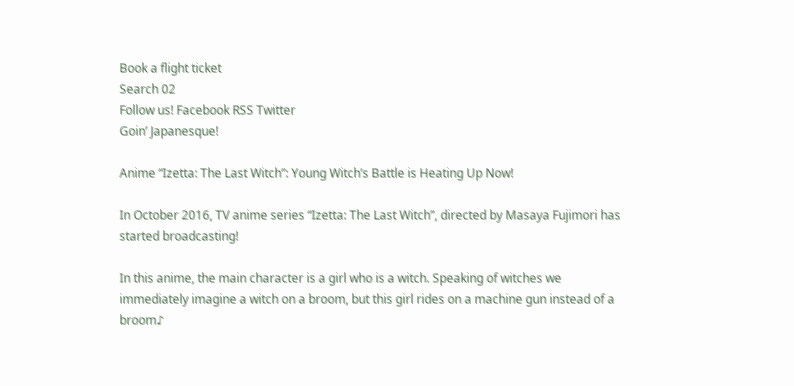Book a flight ticket
Search 02
Follow us! Facebook RSS Twitter
Goin’ Japanesque!

Anime “Izetta: The Last Witch”: Young Witch’s Battle is Heating Up Now!

In October 2016, TV anime series “Izetta: The Last Witch”, directed by Masaya Fujimori has started broadcasting!

In this anime, the main character is a girl who is a witch. Speaking of witches we immediately imagine a witch on a broom, but this girl rides on a machine gun instead of a broom♪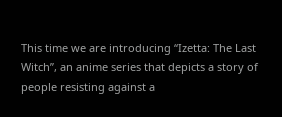This time we are introducing “Izetta: The Last Witch”, an anime series that depicts a story of people resisting against a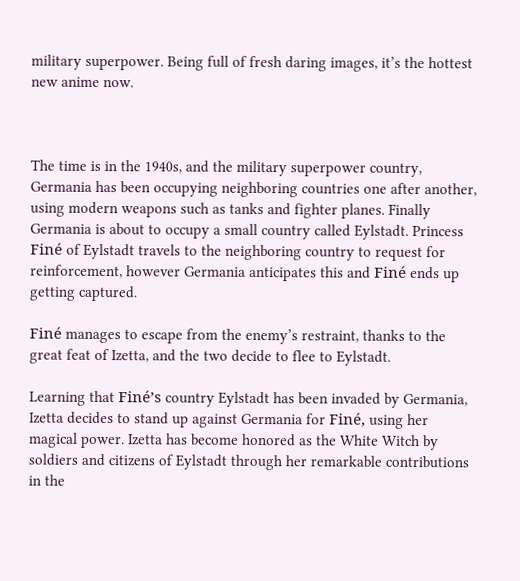military superpower. Being full of fresh daring images, it’s the hottest new anime now.



The time is in the 1940s, and the military superpower country, Germania has been occupying neighboring countries one after another, using modern weapons such as tanks and fighter planes. Finally Germania is about to occupy a small country called Eylstadt. Princess Finé of Eylstadt travels to the neighboring country to request for reinforcement, however Germania anticipates this and Finé ends up getting captured.

Finé manages to escape from the enemy’s restraint, thanks to the great feat of Izetta, and the two decide to flee to Eylstadt.

Learning that Finé’s country Eylstadt has been invaded by Germania, Izetta decides to stand up against Germania for Finé, using her magical power. Izetta has become honored as the White Witch by soldiers and citizens of Eylstadt through her remarkable contributions in the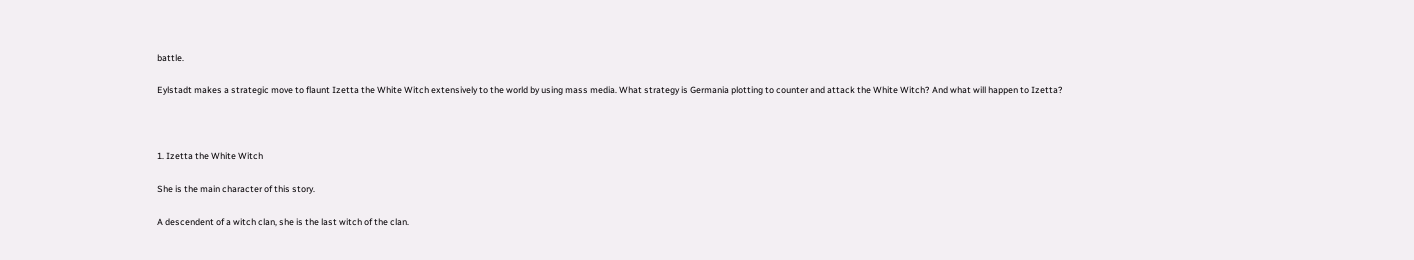battle.

Eylstadt makes a strategic move to flaunt Izetta the White Witch extensively to the world by using mass media. What strategy is Germania plotting to counter and attack the White Witch? And what will happen to Izetta?



1. Izetta the White Witch

She is the main character of this story.

A descendent of a witch clan, she is the last witch of the clan.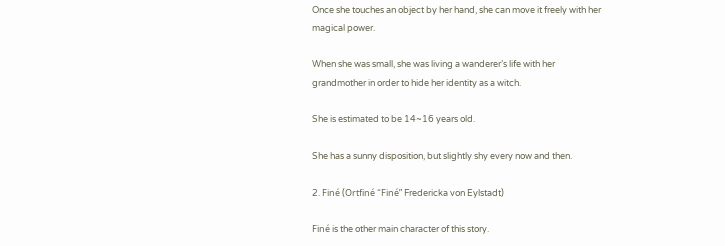Once she touches an object by her hand, she can move it freely with her magical power.

When she was small, she was living a wanderer’s life with her grandmother in order to hide her identity as a witch.

She is estimated to be 14~16 years old.

She has a sunny disposition, but slightly shy every now and then.

2. Finé (Ortfiné “Finé” Fredericka von Eylstadt)

Finé is the other main character of this story.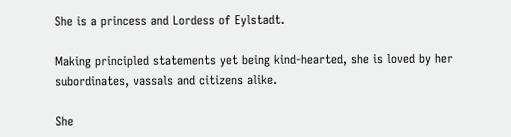She is a princess and Lordess of Eylstadt.

Making principled statements yet being kind-hearted, she is loved by her subordinates, vassals and citizens alike.

She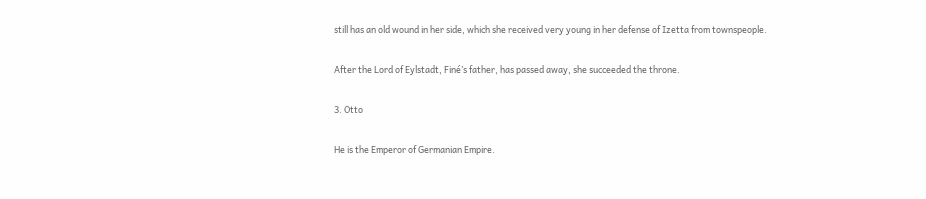still has an old wound in her side, which she received very young in her defense of Izetta from townspeople.

After the Lord of Eylstadt, Finé’s father, has passed away, she succeeded the throne.

3. Otto

He is the Emperor of Germanian Empire.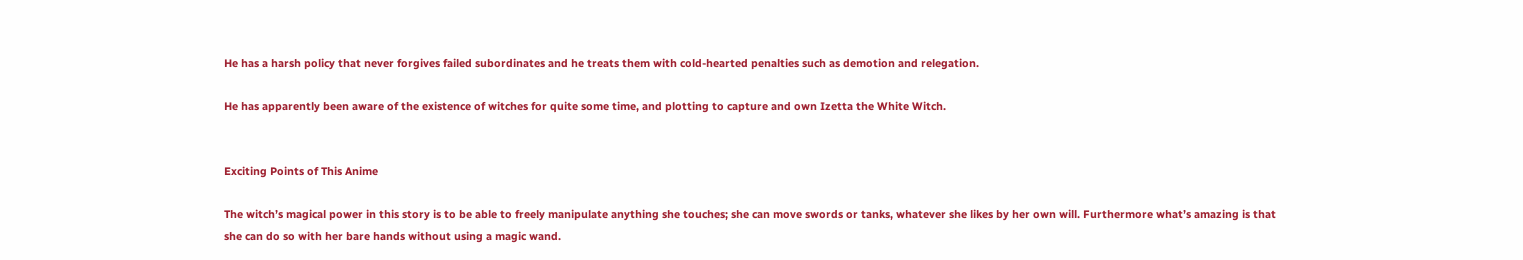He has a harsh policy that never forgives failed subordinates and he treats them with cold-hearted penalties such as demotion and relegation.

He has apparently been aware of the existence of witches for quite some time, and plotting to capture and own Izetta the White Witch.


Exciting Points of This Anime

The witch’s magical power in this story is to be able to freely manipulate anything she touches; she can move swords or tanks, whatever she likes by her own will. Furthermore what’s amazing is that she can do so with her bare hands without using a magic wand.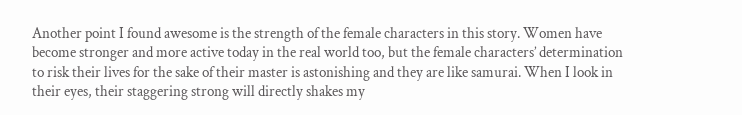Another point I found awesome is the strength of the female characters in this story. Women have become stronger and more active today in the real world too, but the female characters’ determination to risk their lives for the sake of their master is astonishing and they are like samurai. When I look in their eyes, their staggering strong will directly shakes my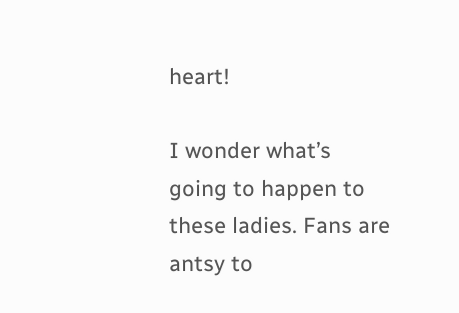heart!

I wonder what’s going to happen to these ladies. Fans are antsy to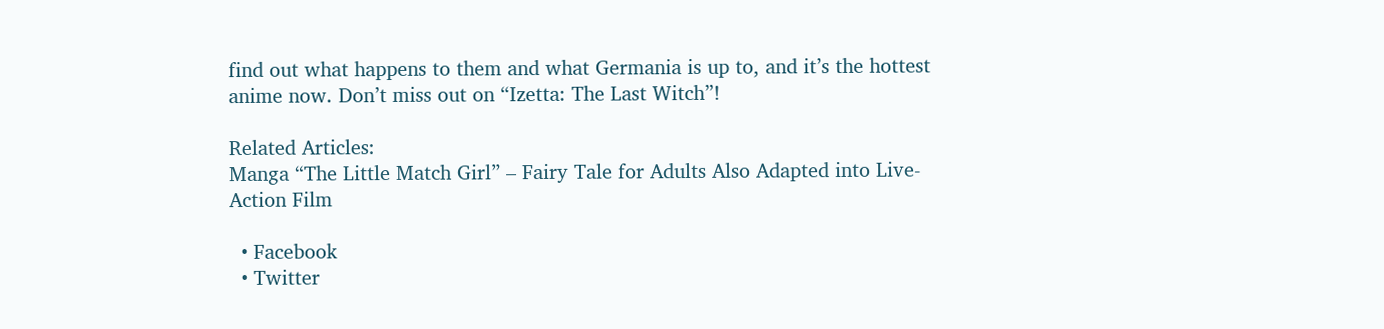find out what happens to them and what Germania is up to, and it’s the hottest anime now. Don’t miss out on “Izetta: The Last Witch”!

Related Articles:
Manga “The Little Match Girl” – Fairy Tale for Adults Also Adapted into Live-Action Film

  • Facebook
  • Twitter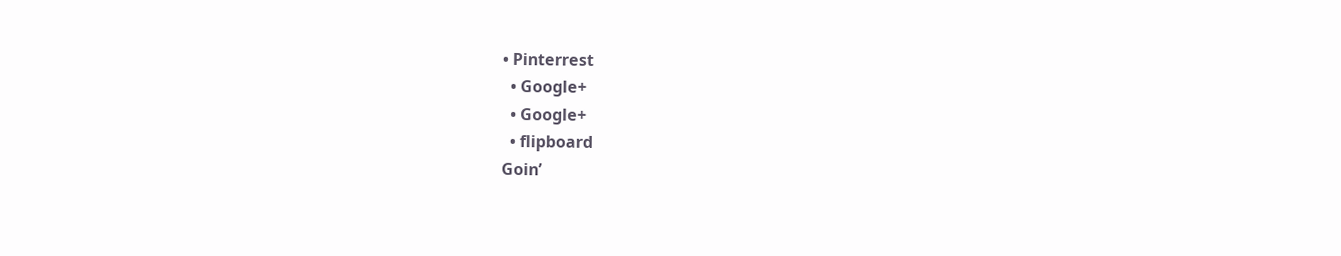• Pinterrest
  • Google+
  • Google+
  • flipboard
Goin’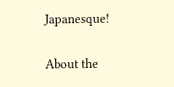Japanesque!

About the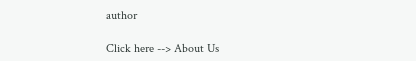author

Click here --> About Us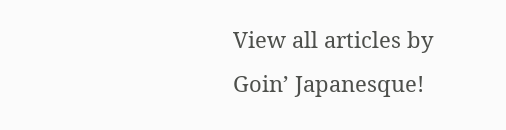View all articles by Goin’ Japanesque!